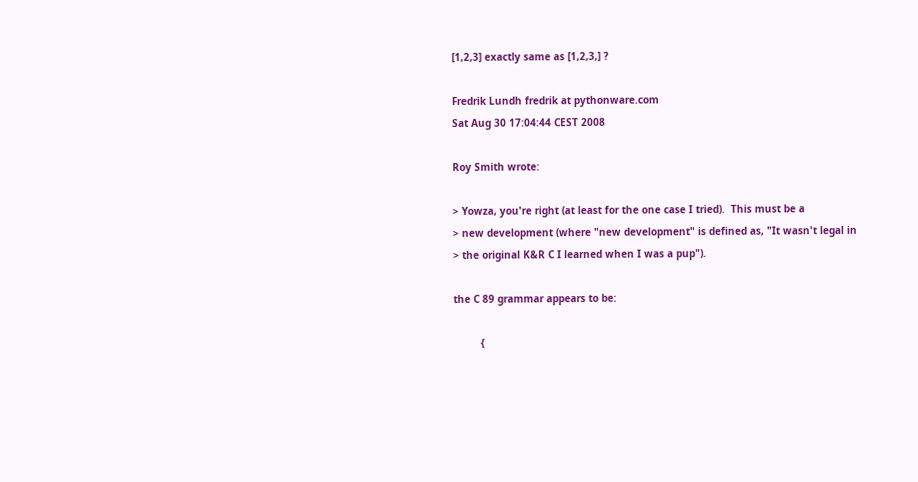[1,2,3] exactly same as [1,2,3,] ?

Fredrik Lundh fredrik at pythonware.com
Sat Aug 30 17:04:44 CEST 2008

Roy Smith wrote:

> Yowza, you're right (at least for the one case I tried).  This must be a
> new development (where "new development" is defined as, "It wasn't legal in
> the original K&R C I learned when I was a pup").

the C 89 grammar appears to be:

         {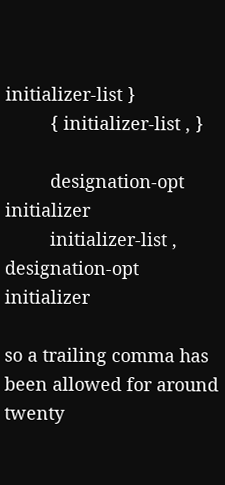initializer-list }
         { initializer-list , }

         designation-opt initializer
         initializer-list , designation-opt initializer

so a trailing comma has been allowed for around twenty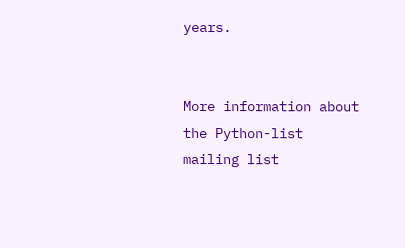years.


More information about the Python-list mailing list